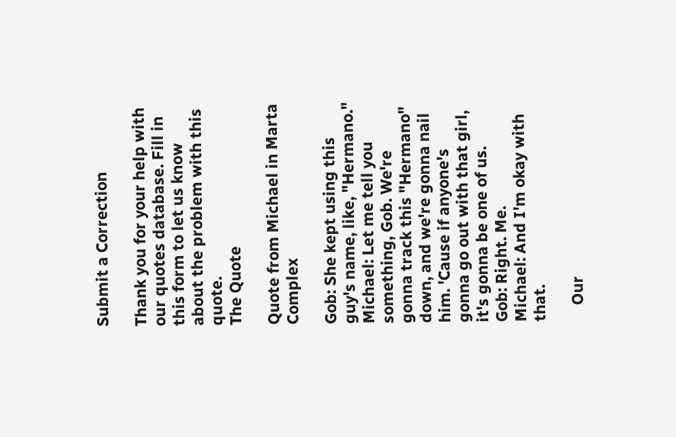Submit a Correction

Thank you for your help with our quotes database. Fill in this form to let us know about the problem with this quote.
The Quote

Quote from Michael in Marta Complex

Gob: She kept using this guy's name, like, "Hermano."
Michael: Let me tell you something, Gob. We're gonna track this "Hermano" down, and we're gonna nail him. 'Cause if anyone's gonna go out with that girl, it's gonna be one of us.
Gob: Right. Me.
Michael: And I'm okay with that.

    Our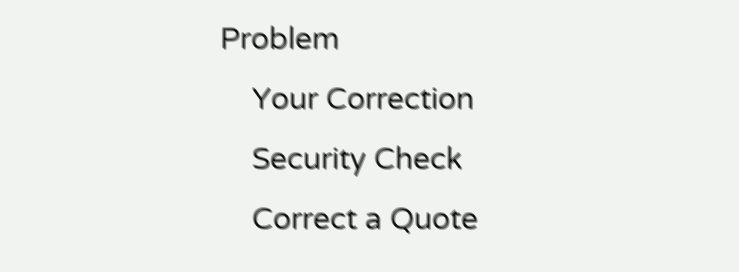Problem
    Your Correction
    Security Check
    Correct a Quote